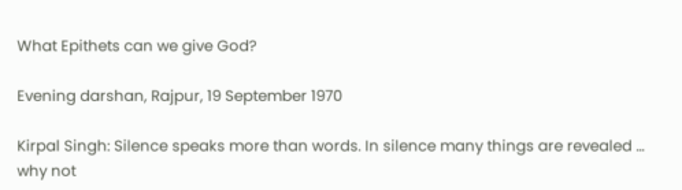What Epithets can we give God?

Evening darshan, Rajpur, 19 September 1970

Kirpal Singh: Silence speaks more than words. In silence many things are revealed … why not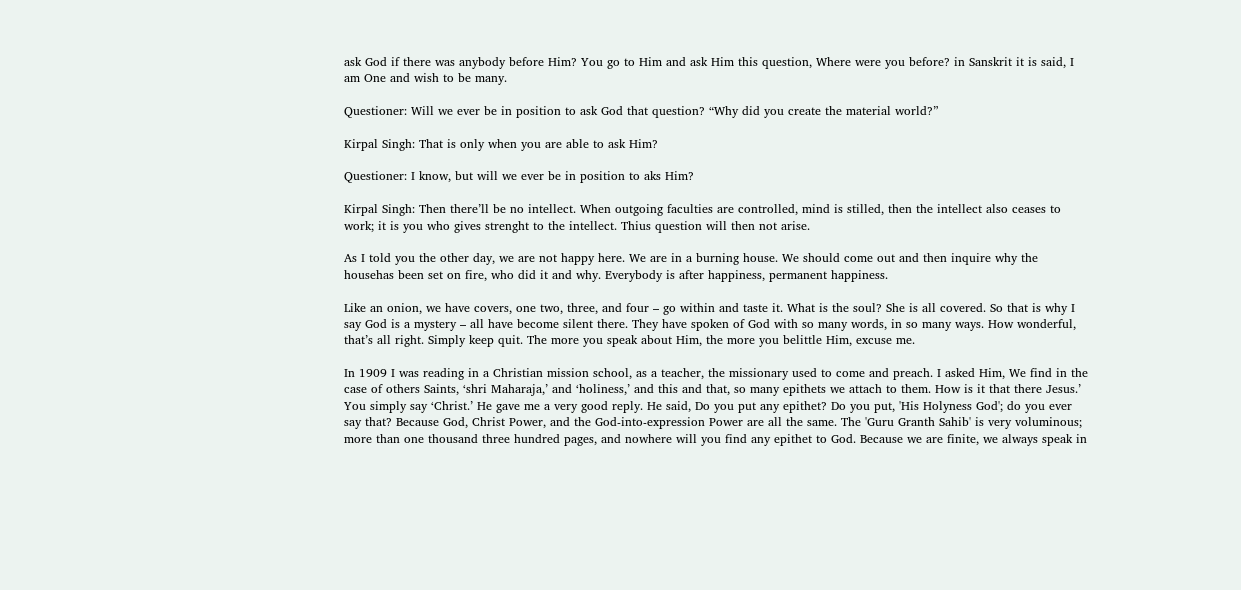ask God if there was anybody before Him? You go to Him and ask Him this question, Where were you before? in Sanskrit it is said, I am One and wish to be many.

Questioner: Will we ever be in position to ask God that question? “Why did you create the material world?”

Kirpal Singh: That is only when you are able to ask Him?

Questioner: I know, but will we ever be in position to aks Him?

Kirpal Singh: Then there’ll be no intellect. When outgoing faculties are controlled, mind is stilled, then the intellect also ceases to work; it is you who gives strenght to the intellect. Thius question will then not arise.

As I told you the other day, we are not happy here. We are in a burning house. We should come out and then inquire why the househas been set on fire, who did it and why. Everybody is after happiness, permanent happiness.

Like an onion, we have covers, one two, three, and four – go within and taste it. What is the soul? She is all covered. So that is why I say God is a mystery – all have become silent there. They have spoken of God with so many words, in so many ways. How wonderful, that’s all right. Simply keep quit. The more you speak about Him, the more you belittle Him, excuse me.

In 1909 I was reading in a Christian mission school, as a teacher, the missionary used to come and preach. I asked Him, We find in the case of others Saints, ‘shri Maharaja,’ and ‘holiness,’ and this and that, so many epithets we attach to them. How is it that there Jesus.’ You simply say ‘Christ.’ He gave me a very good reply. He said, Do you put any epithet? Do you put, 'His Holyness God'; do you ever say that? Because God, Christ Power, and the God-into-expression Power are all the same. The 'Guru Granth Sahib' is very voluminous; more than one thousand three hundred pages, and nowhere will you find any epithet to God. Because we are finite, we always speak in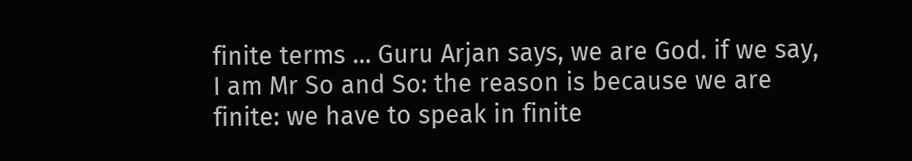finite terms … Guru Arjan says, we are God. if we say, I am Mr So and So: the reason is because we are finite: we have to speak in finite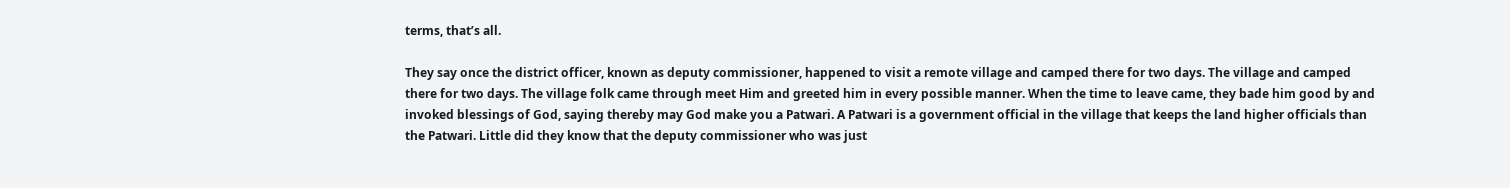terms, that’s all.

They say once the district officer, known as deputy commissioner, happened to visit a remote village and camped there for two days. The village and camped there for two days. The village folk came through meet Him and greeted him in every possible manner. When the time to leave came, they bade him good by and invoked blessings of God, saying thereby may God make you a Patwari. A Patwari is a government official in the village that keeps the land higher officials than the Patwari. Little did they know that the deputy commissioner who was just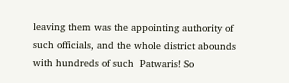leaving them was the appointing authority of such officials, and the whole district abounds with hundreds of such  Patwaris! So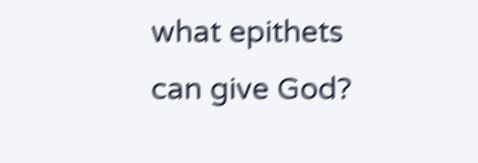what epithets can give God?